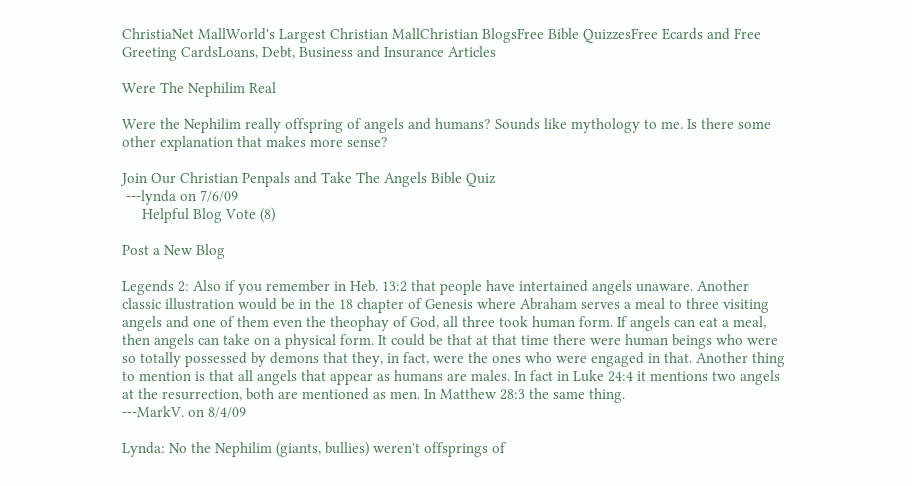ChristiaNet MallWorld's Largest Christian MallChristian BlogsFree Bible QuizzesFree Ecards and Free Greeting CardsLoans, Debt, Business and Insurance Articles

Were The Nephilim Real

Were the Nephilim really offspring of angels and humans? Sounds like mythology to me. Is there some other explanation that makes more sense?

Join Our Christian Penpals and Take The Angels Bible Quiz
 ---lynda on 7/6/09
     Helpful Blog Vote (8)

Post a New Blog

Legends 2: Also if you remember in Heb. 13:2 that people have intertained angels unaware. Another classic illustration would be in the 18 chapter of Genesis where Abraham serves a meal to three visiting angels and one of them even the theophay of God, all three took human form. If angels can eat a meal, then angels can take on a physical form. It could be that at that time there were human beings who were so totally possessed by demons that they, in fact, were the ones who were engaged in that. Another thing to mention is that all angels that appear as humans are males. In fact in Luke 24:4 it mentions two angels at the resurrection, both are mentioned as men. In Matthew 28:3 the same thing.
---MarkV. on 8/4/09

Lynda: No the Nephilim (giants, bullies) weren't offsprings of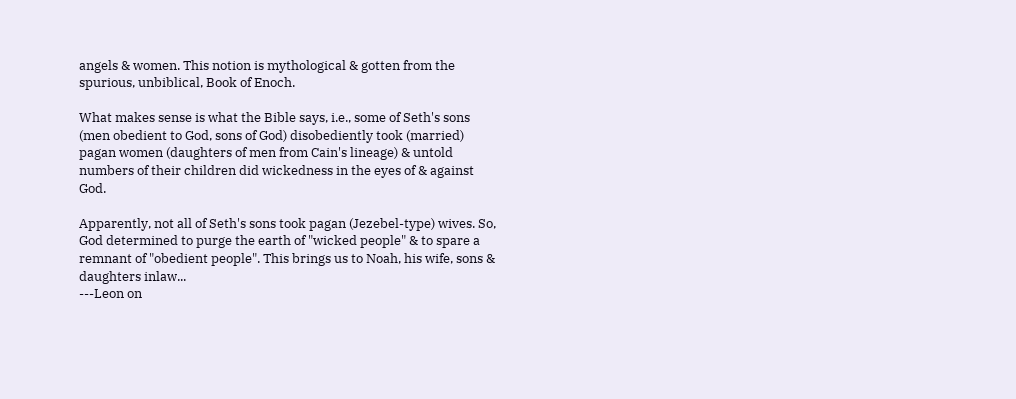angels & women. This notion is mythological & gotten from the spurious, unbiblical, Book of Enoch.

What makes sense is what the Bible says, i.e., some of Seth's sons (men obedient to God, sons of God) disobediently took (married) pagan women (daughters of men from Cain's lineage) & untold numbers of their children did wickedness in the eyes of & against God.

Apparently, not all of Seth's sons took pagan (Jezebel-type) wives. So, God determined to purge the earth of "wicked people" & to spare a remnant of "obedient people". This brings us to Noah, his wife, sons & daughters inlaw...
---Leon on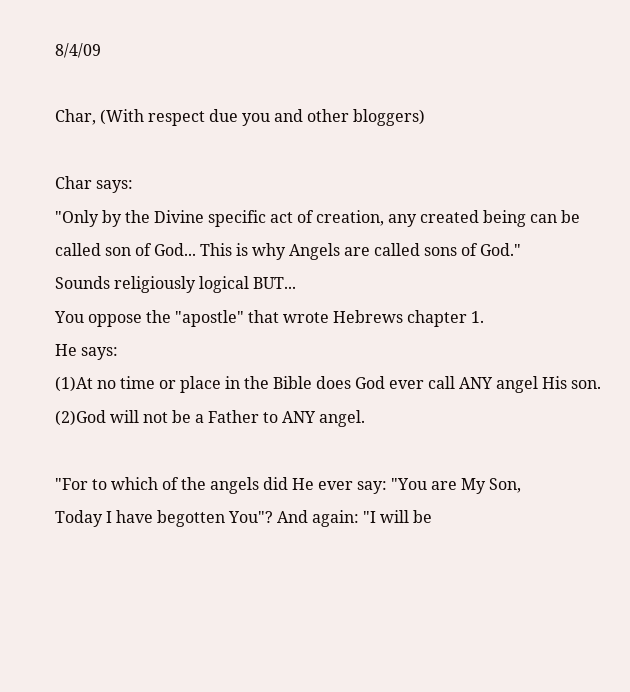8/4/09

Char, (With respect due you and other bloggers)

Char says:
"Only by the Divine specific act of creation, any created being can be called son of God... This is why Angels are called sons of God."
Sounds religiously logical BUT...
You oppose the "apostle" that wrote Hebrews chapter 1.
He says:
(1)At no time or place in the Bible does God ever call ANY angel His son.
(2)God will not be a Father to ANY angel.

"For to which of the angels did He ever say: "You are My Son,
Today I have begotten You"? And again: "I will be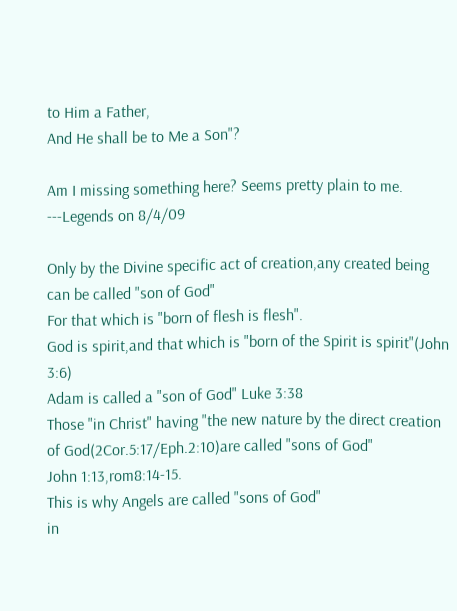to Him a Father,
And He shall be to Me a Son"?

Am I missing something here? Seems pretty plain to me.
---Legends on 8/4/09

Only by the Divine specific act of creation,any created being can be called "son of God"
For that which is "born of flesh is flesh".
God is spirit,and that which is "born of the Spirit is spirit"(John 3:6)
Adam is called a "son of God" Luke 3:38
Those "in Christ" having "the new nature by the direct creation of God(2Cor.5:17/Eph.2:10)are called "sons of God"
John 1:13,rom8:14-15.
This is why Angels are called "sons of God"
in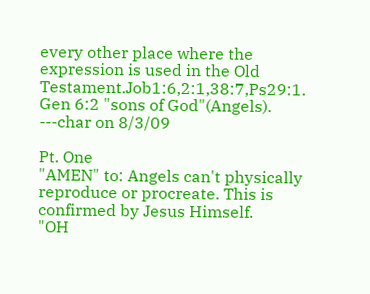every other place where the expression is used in the Old Testament.Job1:6,2:1,38:7,Ps29:1.
Gen 6:2 "sons of God"(Angels).
---char on 8/3/09

Pt. One
"AMEN" to: Angels can't physically reproduce or procreate. This is confirmed by Jesus Himself.
"OH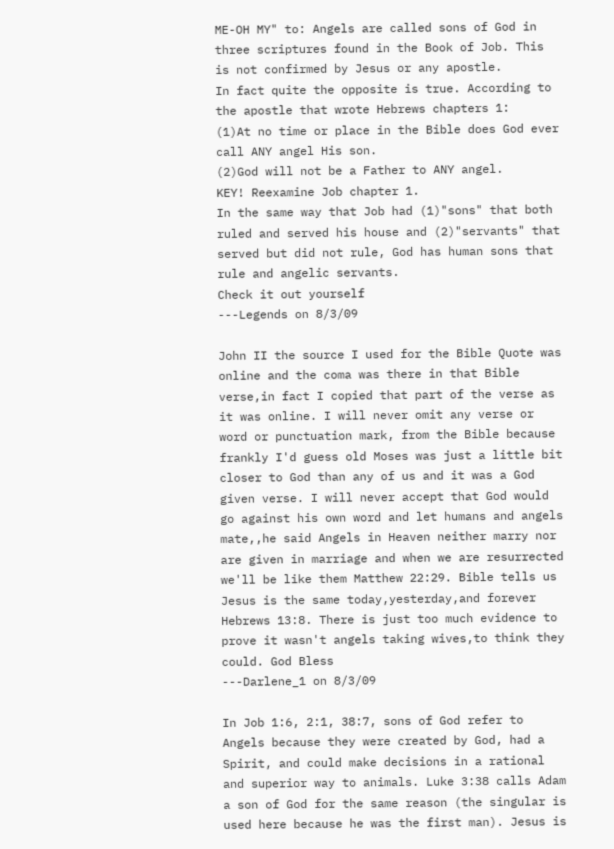ME-OH MY" to: Angels are called sons of God in three scriptures found in the Book of Job. This is not confirmed by Jesus or any apostle.
In fact quite the opposite is true. According to the apostle that wrote Hebrews chapters 1:
(1)At no time or place in the Bible does God ever call ANY angel His son.
(2)God will not be a Father to ANY angel.
KEY! Reexamine Job chapter 1.
In the same way that Job had (1)"sons" that both ruled and served his house and (2)"servants" that served but did not rule, God has human sons that rule and angelic servants.
Check it out yourself
---Legends on 8/3/09

John II the source I used for the Bible Quote was online and the coma was there in that Bible verse,in fact I copied that part of the verse as it was online. I will never omit any verse or word or punctuation mark, from the Bible because frankly I'd guess old Moses was just a little bit closer to God than any of us and it was a God given verse. I will never accept that God would go against his own word and let humans and angels mate,,he said Angels in Heaven neither marry nor are given in marriage and when we are resurrected we'll be like them Matthew 22:29. Bible tells us Jesus is the same today,yesterday,and forever Hebrews 13:8. There is just too much evidence to prove it wasn't angels taking wives,to think they could. God Bless
---Darlene_1 on 8/3/09

In Job 1:6, 2:1, 38:7, sons of God refer to Angels because they were created by God, had a Spirit, and could make decisions in a rational and superior way to animals. Luke 3:38 calls Adam a son of God for the same reason (the singular is used here because he was the first man). Jesus is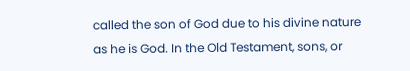called the son of God due to his divine nature as he is God. In the Old Testament, sons, or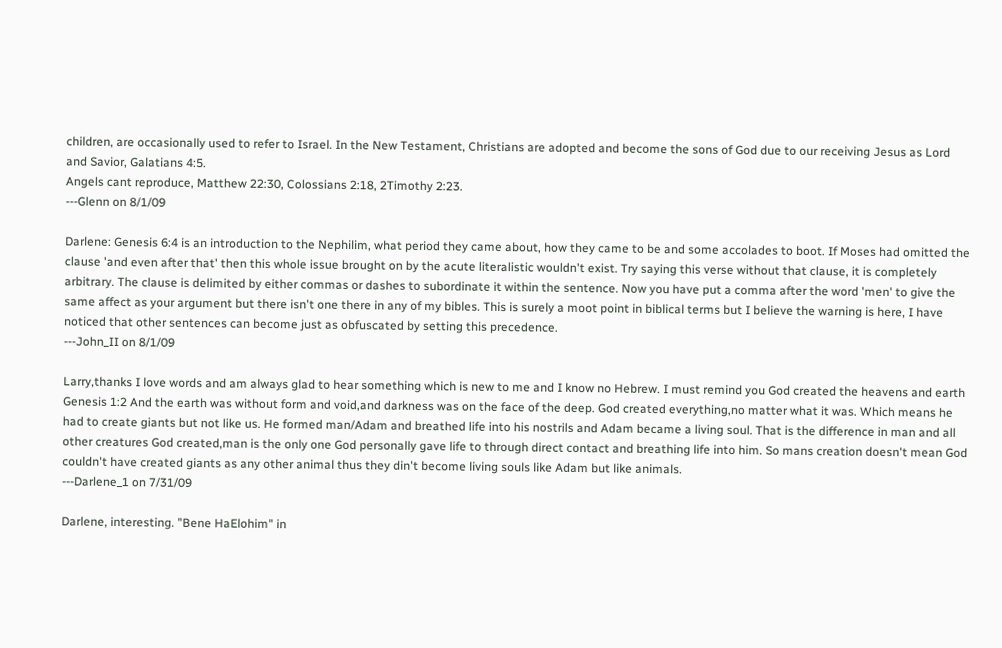children, are occasionally used to refer to Israel. In the New Testament, Christians are adopted and become the sons of God due to our receiving Jesus as Lord and Savior, Galatians 4:5.
Angels cant reproduce, Matthew 22:30, Colossians 2:18, 2Timothy 2:23.
---Glenn on 8/1/09

Darlene: Genesis 6:4 is an introduction to the Nephilim, what period they came about, how they came to be and some accolades to boot. If Moses had omitted the clause 'and even after that' then this whole issue brought on by the acute literalistic wouldn't exist. Try saying this verse without that clause, it is completely arbitrary. The clause is delimited by either commas or dashes to subordinate it within the sentence. Now you have put a comma after the word 'men' to give the same affect as your argument but there isn't one there in any of my bibles. This is surely a moot point in biblical terms but I believe the warning is here, I have noticed that other sentences can become just as obfuscated by setting this precedence.
---John_II on 8/1/09

Larry,thanks I love words and am always glad to hear something which is new to me and I know no Hebrew. I must remind you God created the heavens and earth Genesis 1:2 And the earth was without form and void,and darkness was on the face of the deep. God created everything,no matter what it was. Which means he had to create giants but not like us. He formed man/Adam and breathed life into his nostrils and Adam became a living soul. That is the difference in man and all other creatures God created,man is the only one God personally gave life to through direct contact and breathing life into him. So mans creation doesn't mean God couldn't have created giants as any other animal thus they din't become living souls like Adam but like animals.
---Darlene_1 on 7/31/09

Darlene, interesting. "Bene HaElohim" in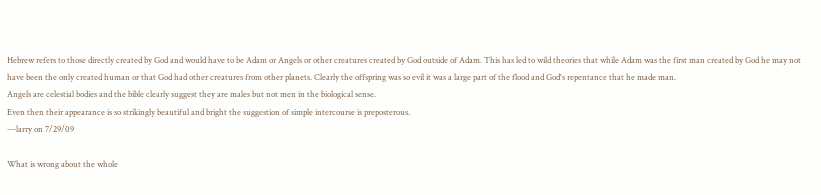Hebrew refers to those directly created by God and would have to be Adam or Angels or other creatures created by God outside of Adam. This has led to wild theories that while Adam was the first man created by God he may not have been the only created human or that God had other creatures from other planets. Clearly the offspring was so evil it was a large part of the flood and God's repentance that he made man.
Angels are celestial bodies and the bible clearly suggest they are males but not men in the biological sense.
Even then their appearance is so strikingly beautiful and bright the suggestion of simple intercourse is preposterous.
---larry on 7/29/09

What is wrong about the whole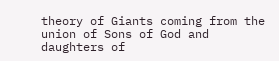theory of Giants coming from the union of Sons of God and daughters of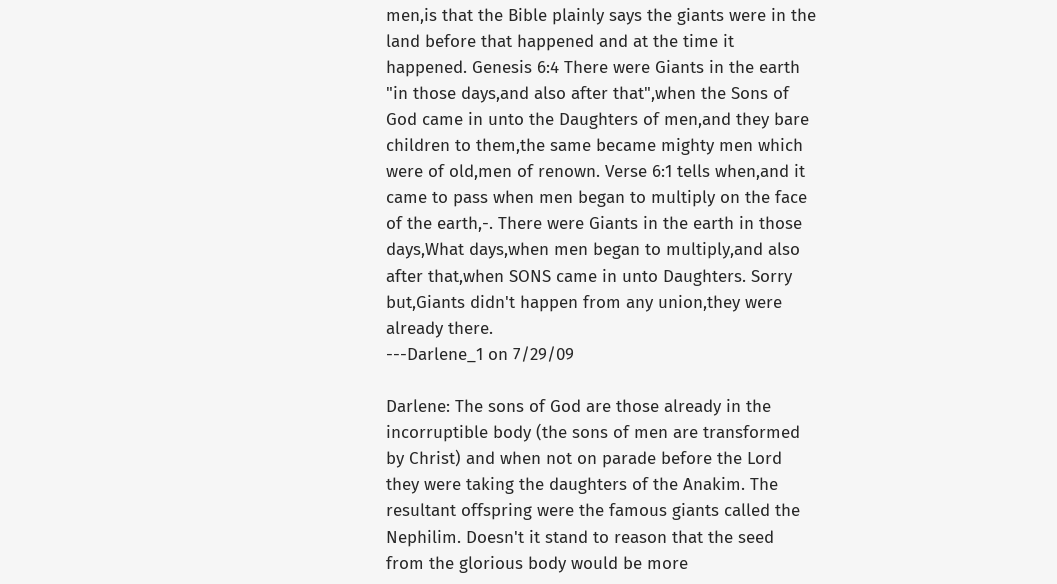men,is that the Bible plainly says the giants were in the land before that happened and at the time it happened. Genesis 6:4 There were Giants in the earth "in those days,and also after that",when the Sons of God came in unto the Daughters of men,and they bare children to them,the same became mighty men which were of old,men of renown. Verse 6:1 tells when,and it came to pass when men began to multiply on the face of the earth,-. There were Giants in the earth in those days,What days,when men began to multiply,and also after that,when SONS came in unto Daughters. Sorry but,Giants didn't happen from any union,they were already there.
---Darlene_1 on 7/29/09

Darlene: The sons of God are those already in the incorruptible body (the sons of men are transformed by Christ) and when not on parade before the Lord they were taking the daughters of the Anakim. The resultant offspring were the famous giants called the Nephilim. Doesn't it stand to reason that the seed from the glorious body would be more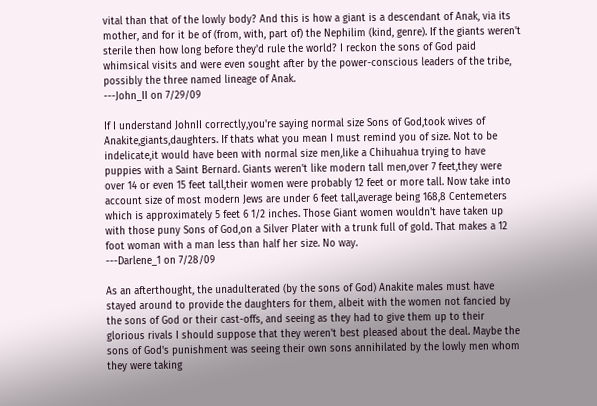vital than that of the lowly body? And this is how a giant is a descendant of Anak, via its mother, and for it be of (from, with, part of) the Nephilim (kind, genre). If the giants weren't sterile then how long before they'd rule the world? I reckon the sons of God paid whimsical visits and were even sought after by the power-conscious leaders of the tribe, possibly the three named lineage of Anak.
---John_II on 7/29/09

If I understand JohnII correctly,you're saying normal size Sons of God,took wives of Anakite,giants,daughters. If thats what you mean I must remind you of size. Not to be indelicate,it would have been with normal size men,like a Chihuahua trying to have puppies with a Saint Bernard. Giants weren't like modern tall men,over 7 feet,they were over 14 or even 15 feet tall,their women were probably 12 feet or more tall. Now take into account size of most modern Jews are under 6 feet tall,average being 168,8 Centemeters which is approximately 5 feet 6 1/2 inches. Those Giant women wouldn't have taken up with those puny Sons of God,on a Silver Plater with a trunk full of gold. That makes a 12 foot woman with a man less than half her size. No way.
---Darlene_1 on 7/28/09

As an afterthought, the unadulterated (by the sons of God) Anakite males must have stayed around to provide the daughters for them, albeit with the women not fancied by the sons of God or their cast-offs, and seeing as they had to give them up to their glorious rivals I should suppose that they weren't best pleased about the deal. Maybe the sons of God's punishment was seeing their own sons annihilated by the lowly men whom they were taking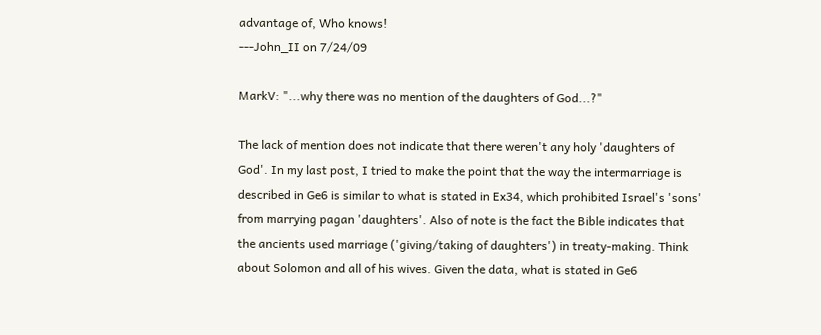advantage of, Who knows!
---John_II on 7/24/09

MarkV: "...why there was no mention of the daughters of God...?"

The lack of mention does not indicate that there weren't any holy 'daughters of God'. In my last post, I tried to make the point that the way the intermarriage is described in Ge6 is similar to what is stated in Ex34, which prohibited Israel's 'sons' from marrying pagan 'daughters'. Also of note is the fact the Bible indicates that the ancients used marriage ('giving/taking of daughters') in treaty-making. Think about Solomon and all of his wives. Given the data, what is stated in Ge6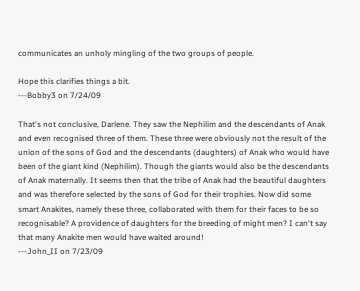communicates an unholy mingling of the two groups of people.

Hope this clarifies things a bit.
---Bobby3 on 7/24/09

That's not conclusive, Darlene. They saw the Nephilim and the descendants of Anak and even recognised three of them. These three were obviously not the result of the union of the sons of God and the descendants (daughters) of Anak who would have been of the giant kind (Nephilim). Though the giants would also be the descendants of Anak maternally. It seems then that the tribe of Anak had the beautiful daughters and was therefore selected by the sons of God for their trophies. Now did some smart Anakites, namely these three, collaborated with them for their faces to be so recognisable? A providence of daughters for the breeding of might men? I can't say that many Anakite men would have waited around!
---John_II on 7/23/09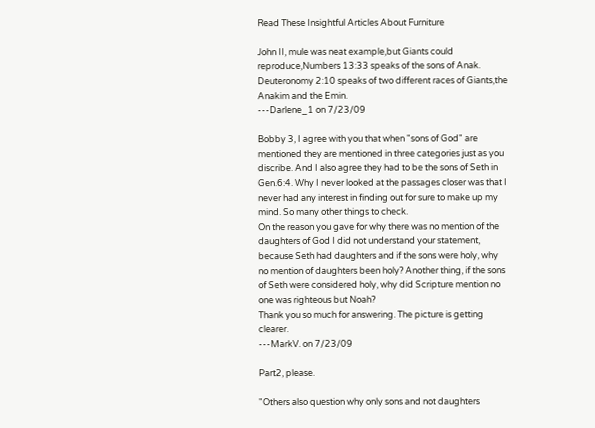Read These Insightful Articles About Furniture

John II, mule was neat example,but Giants could reproduce,Numbers 13:33 speaks of the sons of Anak. Deuteronomy 2:10 speaks of two different races of Giants,the Anakim and the Emin.
---Darlene_1 on 7/23/09

Bobby 3, I agree with you that when "sons of God" are mentioned they are mentioned in three categories just as you discribe. And I also agree they had to be the sons of Seth in Gen.6:4. Why I never looked at the passages closer was that I never had any interest in finding out for sure to make up my mind. So many other things to check.
On the reason you gave for why there was no mention of the daughters of God I did not understand your statement, because Seth had daughters and if the sons were holy, why no mention of daughters been holy? Another thing, if the sons of Seth were considered holy, why did Scripture mention no one was righteous but Noah?
Thank you so much for answering. The picture is getting clearer.
---MarkV. on 7/23/09

Part2, please.

"Others also question why only sons and not daughters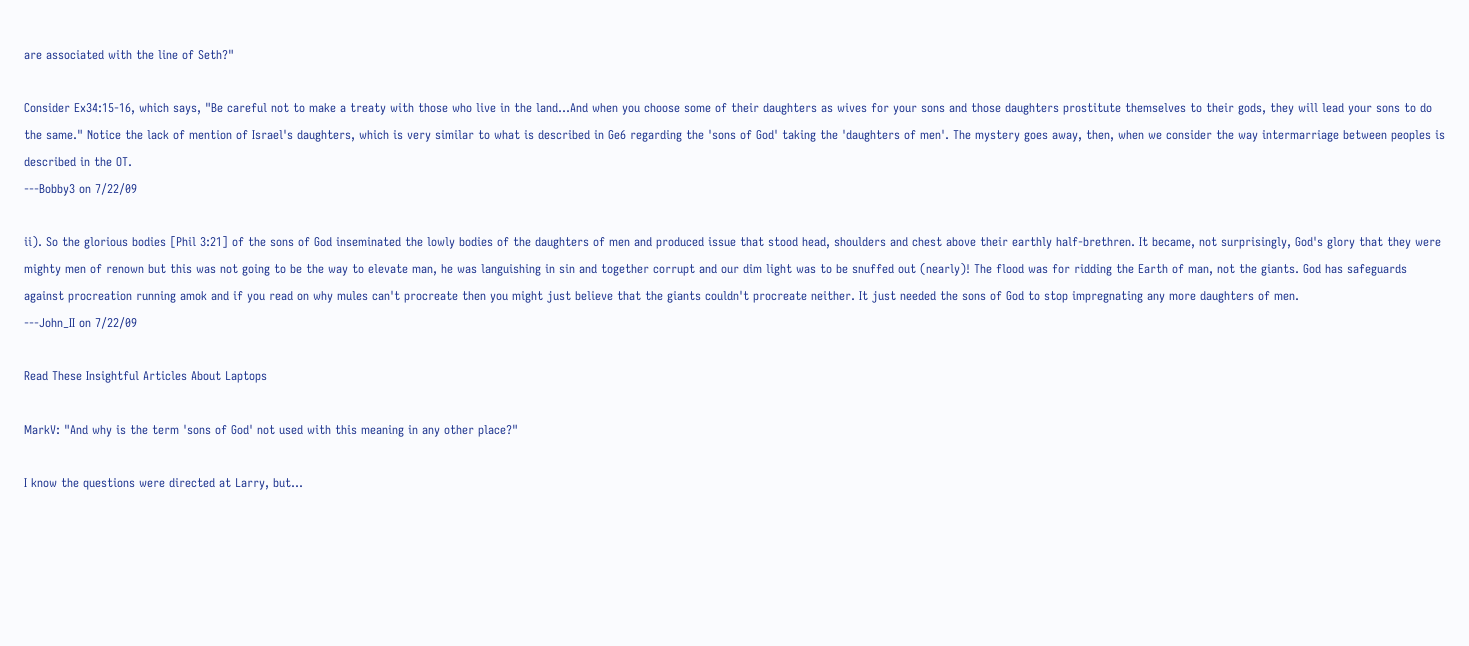are associated with the line of Seth?"

Consider Ex34:15-16, which says, "Be careful not to make a treaty with those who live in the land...And when you choose some of their daughters as wives for your sons and those daughters prostitute themselves to their gods, they will lead your sons to do the same." Notice the lack of mention of Israel's daughters, which is very similar to what is described in Ge6 regarding the 'sons of God' taking the 'daughters of men'. The mystery goes away, then, when we consider the way intermarriage between peoples is described in the OT.
---Bobby3 on 7/22/09

ii). So the glorious bodies [Phil 3:21] of the sons of God inseminated the lowly bodies of the daughters of men and produced issue that stood head, shoulders and chest above their earthly half-brethren. It became, not surprisingly, God's glory that they were mighty men of renown but this was not going to be the way to elevate man, he was languishing in sin and together corrupt and our dim light was to be snuffed out (nearly)! The flood was for ridding the Earth of man, not the giants. God has safeguards against procreation running amok and if you read on why mules can't procreate then you might just believe that the giants couldn't procreate neither. It just needed the sons of God to stop impregnating any more daughters of men.
---John_II on 7/22/09

Read These Insightful Articles About Laptops

MarkV: "And why is the term 'sons of God' not used with this meaning in any other place?"

I know the questions were directed at Larry, but...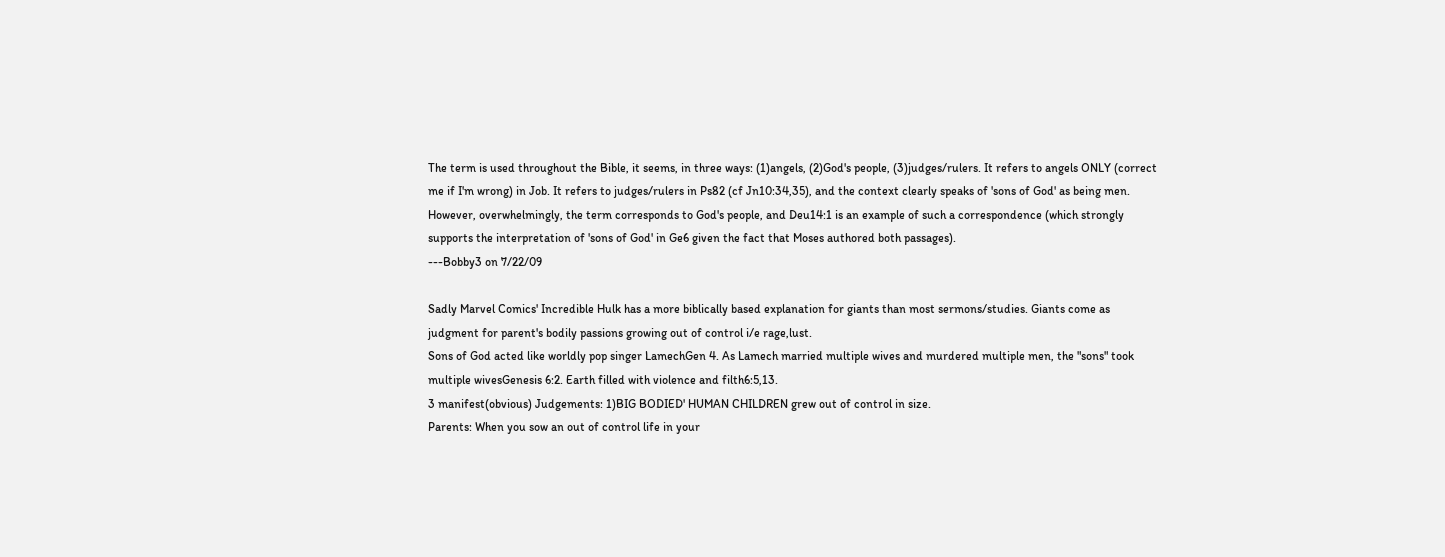The term is used throughout the Bible, it seems, in three ways: (1)angels, (2)God's people, (3)judges/rulers. It refers to angels ONLY (correct me if I'm wrong) in Job. It refers to judges/rulers in Ps82 (cf Jn10:34,35), and the context clearly speaks of 'sons of God' as being men. However, overwhelmingly, the term corresponds to God's people, and Deu14:1 is an example of such a correspondence (which strongly supports the interpretation of 'sons of God' in Ge6 given the fact that Moses authored both passages).
---Bobby3 on 7/22/09

Sadly Marvel Comics' Incredible Hulk has a more biblically based explanation for giants than most sermons/studies. Giants come as judgment for parent's bodily passions growing out of control i/e rage,lust.
Sons of God acted like worldly pop singer LamechGen 4. As Lamech married multiple wives and murdered multiple men, the "sons" took multiple wivesGenesis 6:2. Earth filled with violence and filth6:5,13.
3 manifest(obvious) Judgements: 1)BIG BODIED' HUMAN CHILDREN grew out of control in size.
Parents: When you sow an out of control life in your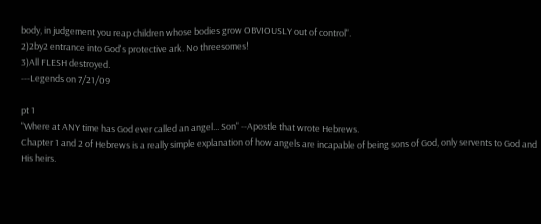body, in judgement you reap children whose bodies grow OBVIOUSLY out of control".
2)2by2 entrance into God's protective ark. No threesomes!
3)All FLESH destroyed.
---Legends on 7/21/09

pt 1
"Where at ANY time has God ever called an angel... Son" --Apostle that wrote Hebrews.
Chapter 1 and 2 of Hebrews is a really simple explanation of how angels are incapable of being sons of God, only servents to God and His heirs.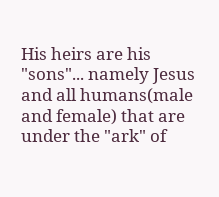His heirs are his "sons"... namely Jesus and all humans(male and female) that are under the "ark" of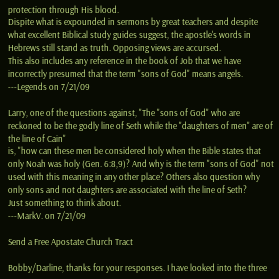protection through His blood.
Dispite what is expounded in sermons by great teachers and despite what excellent Biblical study guides suggest, the apostle's words in Hebrews still stand as truth. Opposing views are accursed.
This also includes any reference in the book of Job that we have incorrectly presumed that the term "sons of God" means angels.
---Legends on 7/21/09

Larry, one of the questions against, "The "sons of God" who are reckoned to be the godly line of Seth while the "daughters of men" are of the line of Cain"
is, "how can these men be considered holy when the Bible states that only Noah was holy (Gen. 6:8,9)? And why is the term "sons of God" not used with this meaning in any other place? Others also question why only sons and not daughters are associated with the line of Seth?
Just something to think about.
---MarkV. on 7/21/09

Send a Free Apostate Church Tract

Bobby/Darline, thanks for your responses. I have looked into the three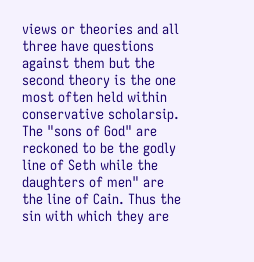views or theories and all three have questions against them but the second theory is the one most often held within conservative scholarsip. The "sons of God" are reckoned to be the godly line of Seth while the
daughters of men" are the line of Cain. Thus the sin with which they are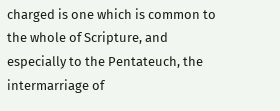charged is one which is common to the whole of Scripture, and especially to the Pentateuch, the intermarriage of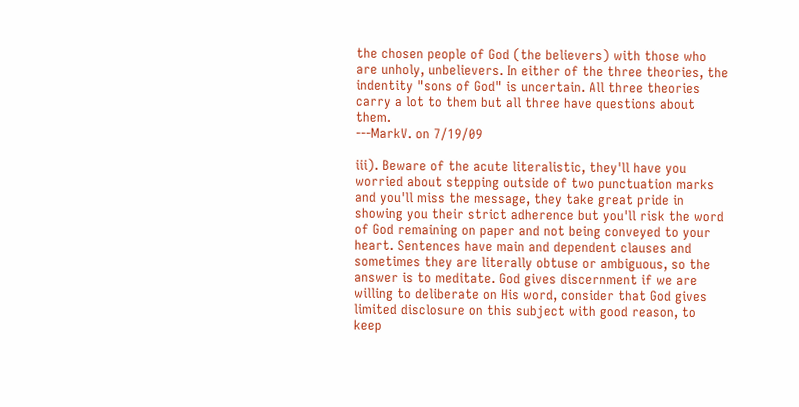the chosen people of God (the believers) with those who are unholy, unbelievers. In either of the three theories, the indentity "sons of God" is uncertain. All three theories carry a lot to them but all three have questions about them.
---MarkV. on 7/19/09

iii). Beware of the acute literalistic, they'll have you worried about stepping outside of two punctuation marks and you'll miss the message, they take great pride in showing you their strict adherence but you'll risk the word of God remaining on paper and not being conveyed to your heart. Sentences have main and dependent clauses and sometimes they are literally obtuse or ambiguous, so the answer is to meditate. God gives discernment if we are willing to deliberate on His word, consider that God gives limited disclosure on this subject with good reason, to keep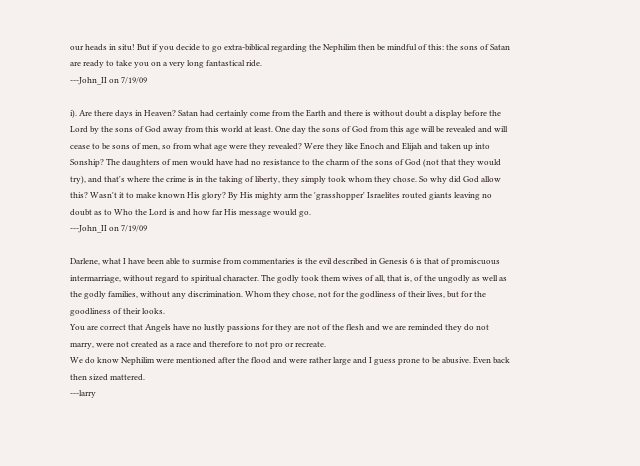our heads in situ! But if you decide to go extra-biblical regarding the Nephilim then be mindful of this: the sons of Satan are ready to take you on a very long fantastical ride.
---John_II on 7/19/09

i). Are there days in Heaven? Satan had certainly come from the Earth and there is without doubt a display before the Lord by the sons of God away from this world at least. One day the sons of God from this age will be revealed and will cease to be sons of men, so from what age were they revealed? Were they like Enoch and Elijah and taken up into Sonship? The daughters of men would have had no resistance to the charm of the sons of God (not that they would try), and that's where the crime is in the taking of liberty, they simply took whom they chose. So why did God allow this? Wasn't it to make known His glory? By His mighty arm the 'grasshopper' Israelites routed giants leaving no doubt as to Who the Lord is and how far His message would go.
---John_II on 7/19/09

Darlene, what I have been able to surmise from commentaries is the evil described in Genesis 6 is that of promiscuous intermarriage, without regard to spiritual character. The godly took them wives of all, that is, of the ungodly as well as the godly families, without any discrimination. Whom they chose, not for the godliness of their lives, but for the goodliness of their looks.
You are correct that Angels have no lustly passions for they are not of the flesh and we are reminded they do not marry, were not created as a race and therefore to not pro or recreate.
We do know Nephilim were mentioned after the flood and were rather large and I guess prone to be abusive. Even back then sized mattered.
---larry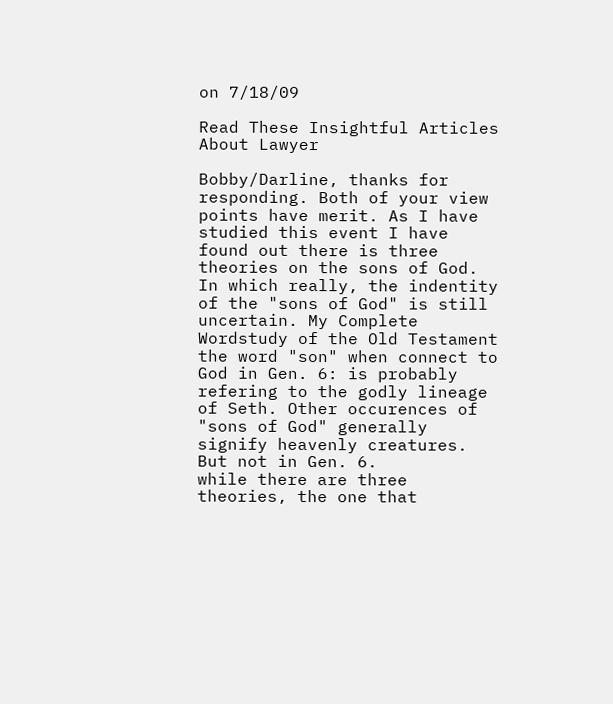on 7/18/09

Read These Insightful Articles About Lawyer

Bobby/Darline, thanks for responding. Both of your view points have merit. As I have studied this event I have found out there is three theories on the sons of God. In which really, the indentity of the "sons of God" is still uncertain. My Complete Wordstudy of the Old Testament the word "son" when connect to God in Gen. 6: is probably refering to the godly lineage of Seth. Other occurences of "sons of God" generally signify heavenly creatures. But not in Gen. 6.
while there are three theories, the one that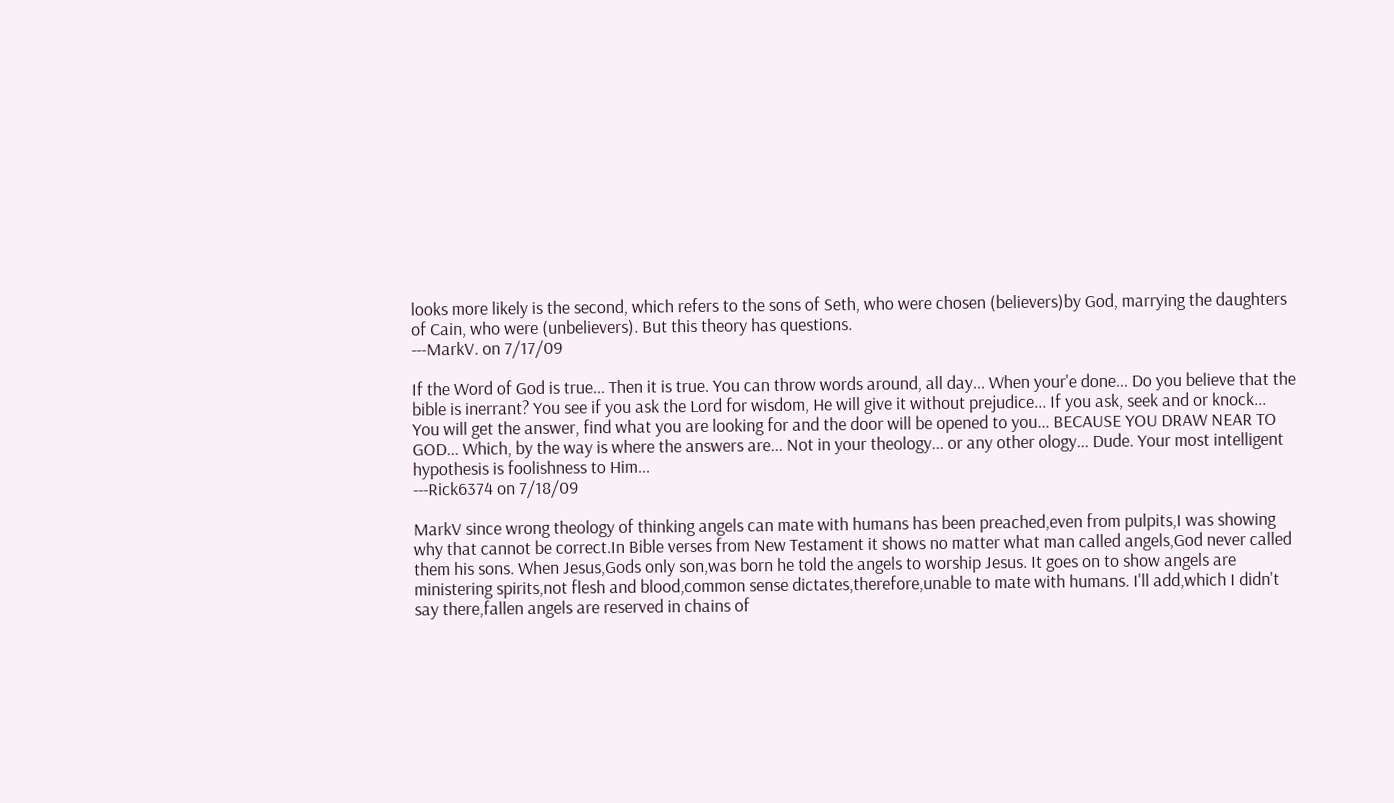looks more likely is the second, which refers to the sons of Seth, who were chosen (believers)by God, marrying the daughters of Cain, who were (unbelievers). But this theory has questions.
---MarkV. on 7/17/09

If the Word of God is true... Then it is true. You can throw words around, all day... When your'e done... Do you believe that the bible is inerrant? You see if you ask the Lord for wisdom, He will give it without prejudice... If you ask, seek and or knock... You will get the answer, find what you are looking for and the door will be opened to you... BECAUSE YOU DRAW NEAR TO GOD... Which, by the way is where the answers are... Not in your theology... or any other ology... Dude. Your most intelligent hypothesis is foolishness to Him...
---Rick6374 on 7/18/09

MarkV since wrong theology of thinking angels can mate with humans has been preached,even from pulpits,I was showing why that cannot be correct.In Bible verses from New Testament it shows no matter what man called angels,God never called them his sons. When Jesus,Gods only son,was born he told the angels to worship Jesus. It goes on to show angels are ministering spirits,not flesh and blood,common sense dictates,therefore,unable to mate with humans. I'll add,which I didn't say there,fallen angels are reserved in chains of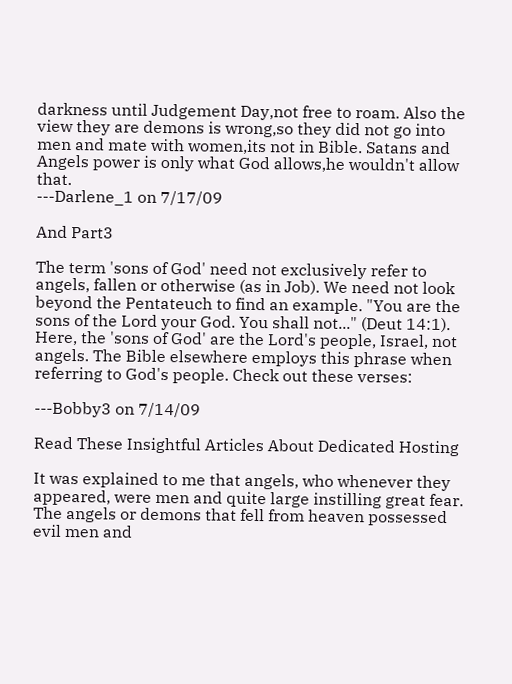darkness until Judgement Day,not free to roam. Also the view they are demons is wrong,so they did not go into men and mate with women,its not in Bible. Satans and Angels power is only what God allows,he wouldn't allow that.
---Darlene_1 on 7/17/09

And Part3

The term 'sons of God' need not exclusively refer to angels, fallen or otherwise (as in Job). We need not look beyond the Pentateuch to find an example. "You are the sons of the Lord your God. You shall not..." (Deut 14:1). Here, the 'sons of God' are the Lord's people, Israel, not angels. The Bible elsewhere employs this phrase when referring to God's people. Check out these verses:

---Bobby3 on 7/14/09

Read These Insightful Articles About Dedicated Hosting

It was explained to me that angels, who whenever they appeared, were men and quite large instilling great fear.
The angels or demons that fell from heaven possessed evil men and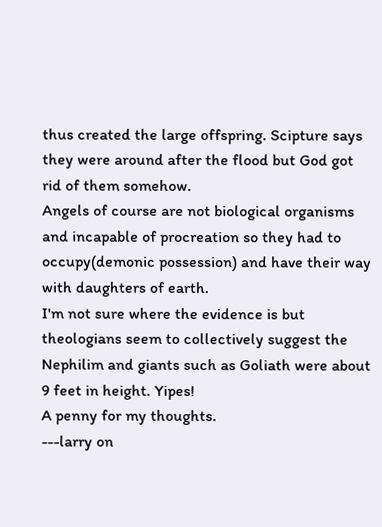thus created the large offspring. Scipture says they were around after the flood but God got rid of them somehow.
Angels of course are not biological organisms and incapable of procreation so they had to occupy(demonic possession) and have their way with daughters of earth.
I'm not sure where the evidence is but theologians seem to collectively suggest the Nephilim and giants such as Goliath were about 9 feet in height. Yipes!
A penny for my thoughts.
---larry on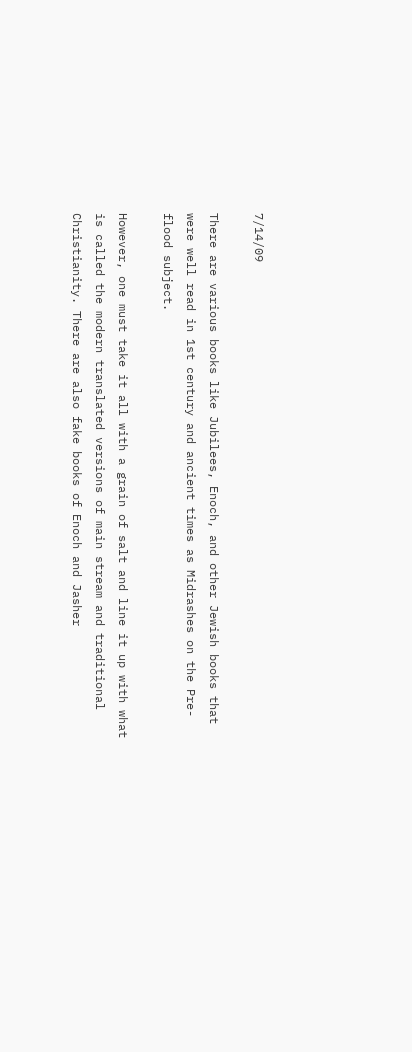7/14/09

There are various books like Jubilees, Enoch, and other Jewish books that were well read in 1st century and ancient times as Midrashes on the Pre-flood subject.

However, one must take it all with a grain of salt and line it up with what is called the modern translated versions of main stream and traditional Christianity. There are also fake books of Enoch and Jasher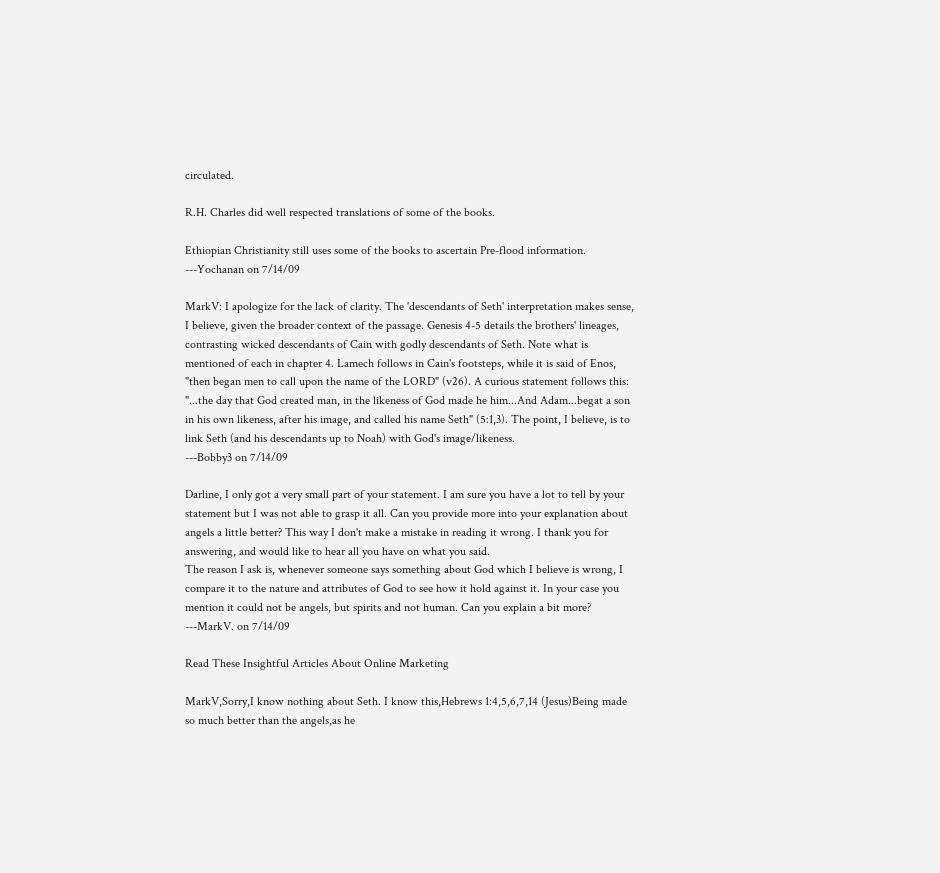circulated.

R.H. Charles did well respected translations of some of the books.

Ethiopian Christianity still uses some of the books to ascertain Pre-flood information.
---Yochanan on 7/14/09

MarkV: I apologize for the lack of clarity. The 'descendants of Seth' interpretation makes sense, I believe, given the broader context of the passage. Genesis 4-5 details the brothers' lineages, contrasting wicked descendants of Cain with godly descendants of Seth. Note what is mentioned of each in chapter 4. Lamech follows in Cain's footsteps, while it is said of Enos, "then began men to call upon the name of the LORD" (v26). A curious statement follows this: "...the day that God created man, in the likeness of God made he him...And Adam...begat a son in his own likeness, after his image, and called his name Seth" (5:1,3). The point, I believe, is to link Seth (and his descendants up to Noah) with God's image/likeness.
---Bobby3 on 7/14/09

Darline, I only got a very small part of your statement. I am sure you have a lot to tell by your statement but I was not able to grasp it all. Can you provide more into your explanation about angels a little better? This way I don't make a mistake in reading it wrong. I thank you for answering, and would like to hear all you have on what you said.
The reason I ask is, whenever someone says something about God which I believe is wrong, I compare it to the nature and attributes of God to see how it hold against it. In your case you mention it could not be angels, but spirits and not human. Can you explain a bit more?
---MarkV. on 7/14/09

Read These Insightful Articles About Online Marketing

MarkV,Sorry,I know nothing about Seth. I know this,Hebrews 1:4,5,6,7,14 (Jesus)Being made so much better than the angels,as he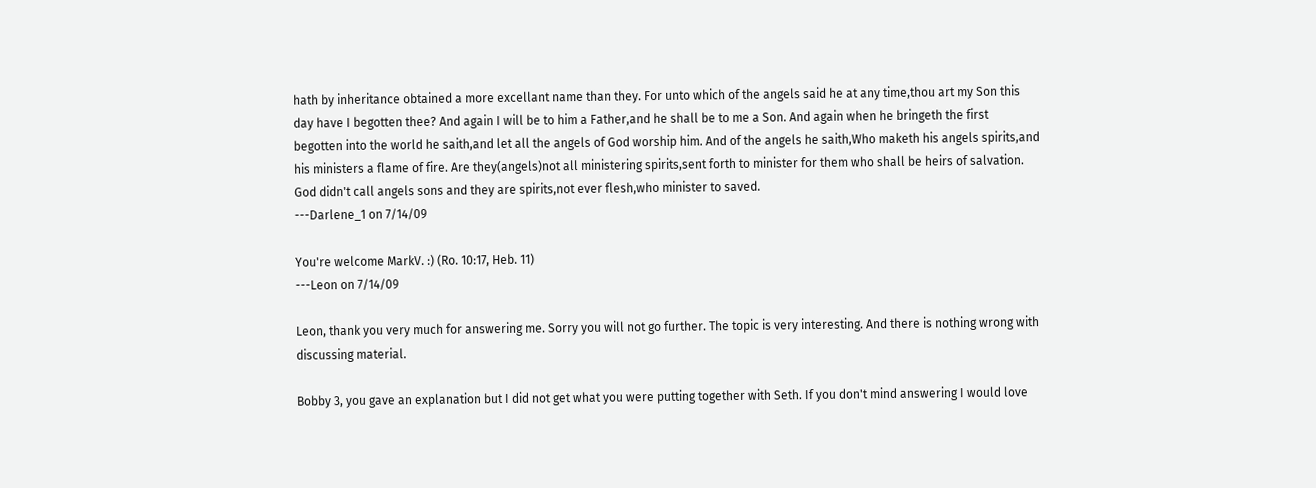hath by inheritance obtained a more excellant name than they. For unto which of the angels said he at any time,thou art my Son this day have I begotten thee? And again I will be to him a Father,and he shall be to me a Son. And again when he bringeth the first begotten into the world he saith,and let all the angels of God worship him. And of the angels he saith,Who maketh his angels spirits,and his ministers a flame of fire. Are they(angels)not all ministering spirits,sent forth to minister for them who shall be heirs of salvation. God didn't call angels sons and they are spirits,not ever flesh,who minister to saved.
---Darlene_1 on 7/14/09

You're welcome MarkV. :) (Ro. 10:17, Heb. 11)
---Leon on 7/14/09

Leon, thank you very much for answering me. Sorry you will not go further. The topic is very interesting. And there is nothing wrong with discussing material.

Bobby 3, you gave an explanation but I did not get what you were putting together with Seth. If you don't mind answering I would love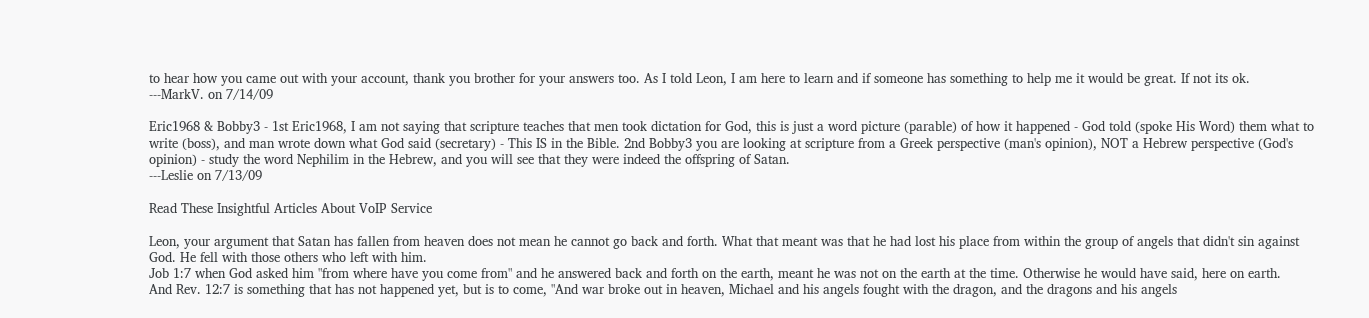to hear how you came out with your account, thank you brother for your answers too. As I told Leon, I am here to learn and if someone has something to help me it would be great. If not its ok.
---MarkV. on 7/14/09

Eric1968 & Bobby3 - 1st Eric1968, I am not saying that scripture teaches that men took dictation for God, this is just a word picture (parable) of how it happened - God told (spoke His Word) them what to write (boss), and man wrote down what God said (secretary) - This IS in the Bible. 2nd Bobby3 you are looking at scripture from a Greek perspective (man's opinion), NOT a Hebrew perspective (God's opinion) - study the word Nephilim in the Hebrew, and you will see that they were indeed the offspring of Satan.
---Leslie on 7/13/09

Read These Insightful Articles About VoIP Service

Leon, your argument that Satan has fallen from heaven does not mean he cannot go back and forth. What that meant was that he had lost his place from within the group of angels that didn't sin against God. He fell with those others who left with him.
Job 1:7 when God asked him "from where have you come from" and he answered back and forth on the earth, meant he was not on the earth at the time. Otherwise he would have said, here on earth.
And Rev. 12:7 is something that has not happened yet, but is to come, "And war broke out in heaven, Michael and his angels fought with the dragon, and the dragons and his angels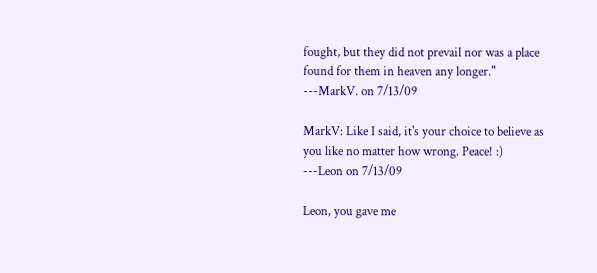fought, but they did not prevail nor was a place found for them in heaven any longer."
---MarkV. on 7/13/09

MarkV: Like I said, it's your choice to believe as you like no matter how wrong. Peace! :)
---Leon on 7/13/09

Leon, you gave me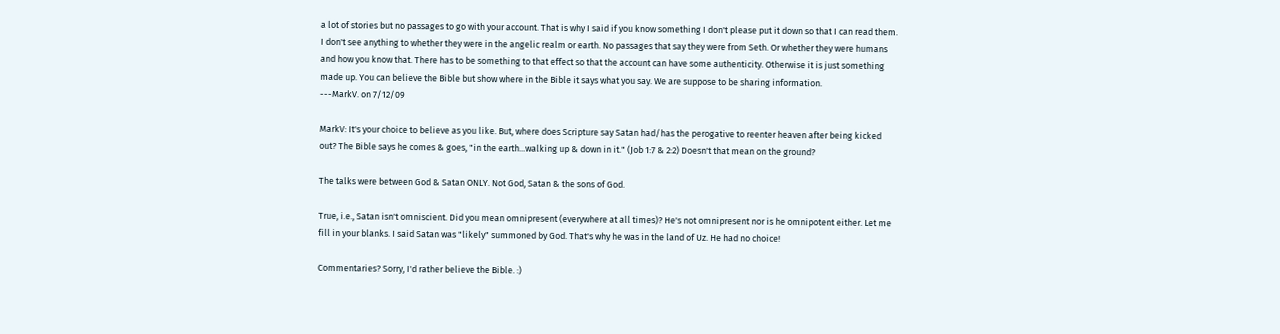a lot of stories but no passages to go with your account. That is why I said if you know something I don't please put it down so that I can read them. I don't see anything to whether they were in the angelic realm or earth. No passages that say they were from Seth. Or whether they were humans and how you know that. There has to be something to that effect so that the account can have some authenticity. Otherwise it is just something made up. You can believe the Bible but show where in the Bible it says what you say. We are suppose to be sharing information.
---MarkV. on 7/12/09

MarkV: It's your choice to believe as you like. But, where does Scripture say Satan had/has the perogative to reenter heaven after being kicked out? The Bible says he comes & goes, "in the earth...walking up & down in it." (Job 1:7 & 2:2) Doesn't that mean on the ground?

The talks were between God & Satan ONLY. Not God, Satan & the sons of God.

True, i.e., Satan isn't omniscient. Did you mean omnipresent (everywhere at all times)? He's not omnipresent nor is he omnipotent either. Let me fill in your blanks. I said Satan was "likely" summoned by God. That's why he was in the land of Uz. He had no choice!

Commentaries? Sorry, I'd rather believe the Bible. :)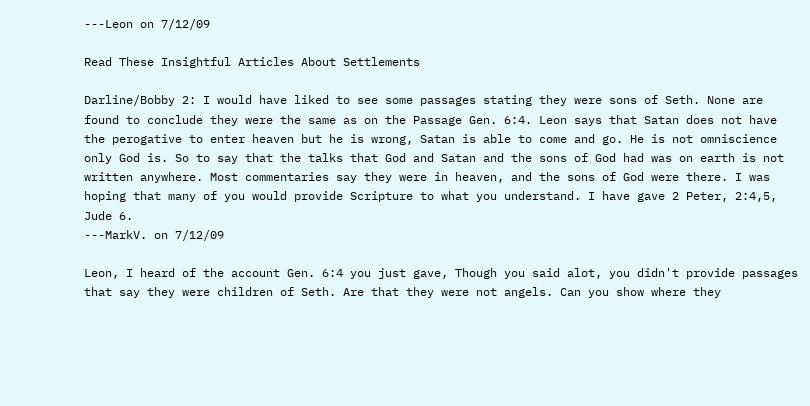---Leon on 7/12/09

Read These Insightful Articles About Settlements

Darline/Bobby 2: I would have liked to see some passages stating they were sons of Seth. None are found to conclude they were the same as on the Passage Gen. 6:4. Leon says that Satan does not have the perogative to enter heaven but he is wrong, Satan is able to come and go. He is not omniscience only God is. So to say that the talks that God and Satan and the sons of God had was on earth is not written anywhere. Most commentaries say they were in heaven, and the sons of God were there. I was hoping that many of you would provide Scripture to what you understand. I have gave 2 Peter, 2:4,5, Jude 6.
---MarkV. on 7/12/09

Leon, I heard of the account Gen. 6:4 you just gave, Though you said alot, you didn't provide passages that say they were children of Seth. Are that they were not angels. Can you show where they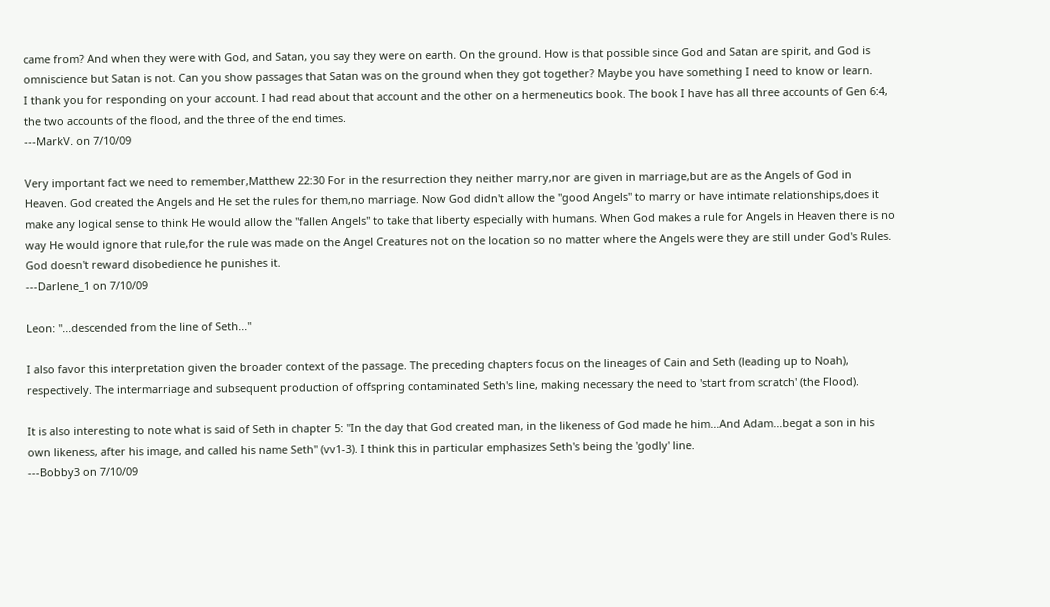came from? And when they were with God, and Satan, you say they were on earth. On the ground. How is that possible since God and Satan are spirit, and God is omniscience but Satan is not. Can you show passages that Satan was on the ground when they got together? Maybe you have something I need to know or learn.
I thank you for responding on your account. I had read about that account and the other on a hermeneutics book. The book I have has all three accounts of Gen 6:4, the two accounts of the flood, and the three of the end times.
---MarkV. on 7/10/09

Very important fact we need to remember,Matthew 22:30 For in the resurrection they neither marry,nor are given in marriage,but are as the Angels of God in Heaven. God created the Angels and He set the rules for them,no marriage. Now God didn't allow the "good Angels" to marry or have intimate relationships,does it make any logical sense to think He would allow the "fallen Angels" to take that liberty especially with humans. When God makes a rule for Angels in Heaven there is no way He would ignore that rule,for the rule was made on the Angel Creatures not on the location so no matter where the Angels were they are still under God's Rules. God doesn't reward disobedience he punishes it.
---Darlene_1 on 7/10/09

Leon: "...descended from the line of Seth..."

I also favor this interpretation given the broader context of the passage. The preceding chapters focus on the lineages of Cain and Seth (leading up to Noah), respectively. The intermarriage and subsequent production of offspring contaminated Seth's line, making necessary the need to 'start from scratch' (the Flood).

It is also interesting to note what is said of Seth in chapter 5: "In the day that God created man, in the likeness of God made he him...And Adam...begat a son in his own likeness, after his image, and called his name Seth" (vv1-3). I think this in particular emphasizes Seth's being the 'godly' line.
---Bobby3 on 7/10/09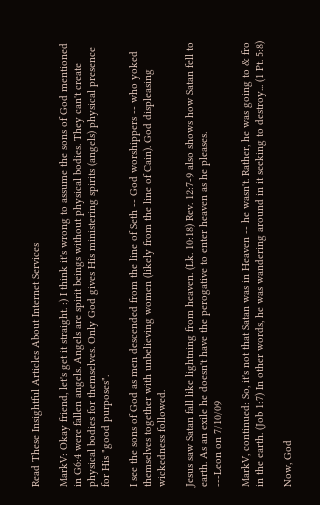Read These Insightful Articles About Internet Services

MarkV: Okay friend, let's get it straight. :) I think it's wrong to assume the sons of God mentioned in G6:4 were fallen angels. Angels are spirit beings without physical bodies. They can't create physical bodies for themselves. Only God gives His ministering spirits (angels) physical presence for His "good purposes".

I see the sons of God as men descended from the line of Seth -- God worshippers -- who yoked themselves together with unbelieving women (likely from the line of Cain). God displeasing wickedness followed.

Jesus saw Satan fall like lightning from heaven. (Lk. 10:18) Rev. 12:7-9 also shows how Satan fell to earth. As an exile he doesn't have the perogative to enter heaven as he pleases.
---Leon on 7/10/09

MarkV, continued: So, it's not that Satan was in Heaven -- he wasn't. Rather, he was going to & fro in the earth. (Job 1:7) In other words, he was wandering around in it seeking to destroy... (1 Pt. 5:8)

Now, God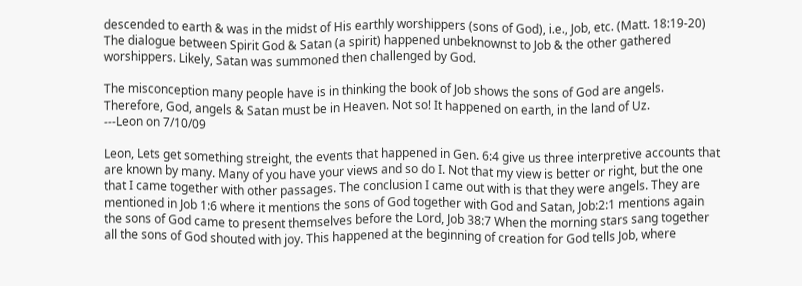descended to earth & was in the midst of His earthly worshippers (sons of God), i.e., Job, etc. (Matt. 18:19-20) The dialogue between Spirit God & Satan (a spirit) happened unbeknownst to Job & the other gathered worshippers. Likely, Satan was summoned then challenged by God.

The misconception many people have is in thinking the book of Job shows the sons of God are angels. Therefore, God, angels & Satan must be in Heaven. Not so! It happened on earth, in the land of Uz.
---Leon on 7/10/09

Leon, Lets get something streight, the events that happened in Gen. 6:4 give us three interpretive accounts that are known by many. Many of you have your views and so do I. Not that my view is better or right, but the one that I came together with other passages. The conclusion I came out with is that they were angels. They are mentioned in Job 1:6 where it mentions the sons of God together with God and Satan, Job:2:1 mentions again the sons of God came to present themselves before the Lord, Job 38:7 When the morning stars sang together all the sons of God shouted with joy. This happened at the beginning of creation for God tells Job, where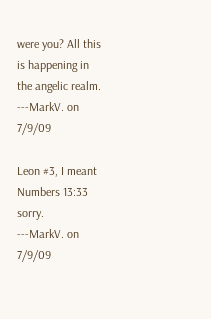were you? All this is happening in the angelic realm.
---MarkV. on 7/9/09

Leon #3, I meant Numbers 13:33 sorry.
---MarkV. on 7/9/09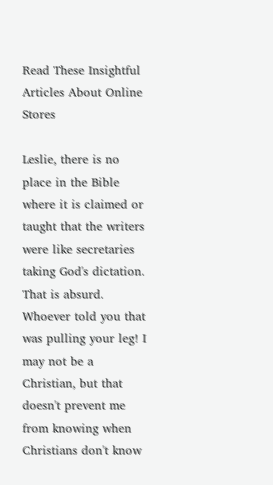Read These Insightful Articles About Online Stores

Leslie, there is no place in the Bible where it is claimed or taught that the writers were like secretaries taking God's dictation. That is absurd. Whoever told you that was pulling your leg! I may not be a Christian, but that doesn't prevent me from knowing when Christians don't know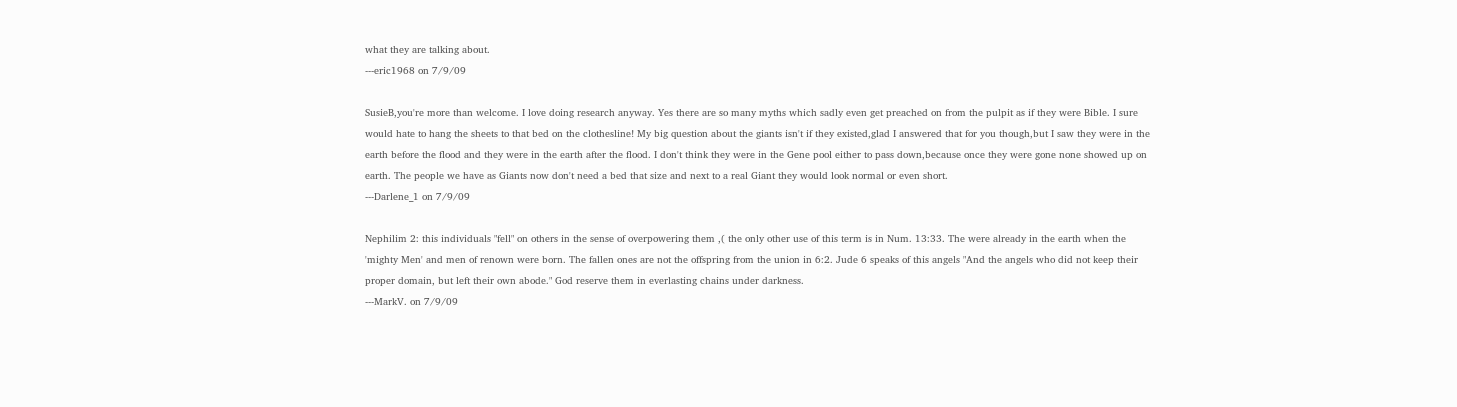what they are talking about.
---eric1968 on 7/9/09

SusieB,you're more than welcome. I love doing research anyway. Yes there are so many myths which sadly even get preached on from the pulpit as if they were Bible. I sure would hate to hang the sheets to that bed on the clothesline! My big question about the giants isn't if they existed,glad I answered that for you though,but I saw they were in the earth before the flood and they were in the earth after the flood. I don't think they were in the Gene pool either to pass down,because once they were gone none showed up on earth. The people we have as Giants now don't need a bed that size and next to a real Giant they would look normal or even short.
---Darlene_1 on 7/9/09

Nephilim 2: this individuals "fell" on others in the sense of overpowering them ,( the only other use of this term is in Num. 13:33. The were already in the earth when the 'mighty Men' and men of renown were born. The fallen ones are not the offspring from the union in 6:2. Jude 6 speaks of this angels "And the angels who did not keep their proper domain, but left their own abode." God reserve them in everlasting chains under darkness.
---MarkV. on 7/9/09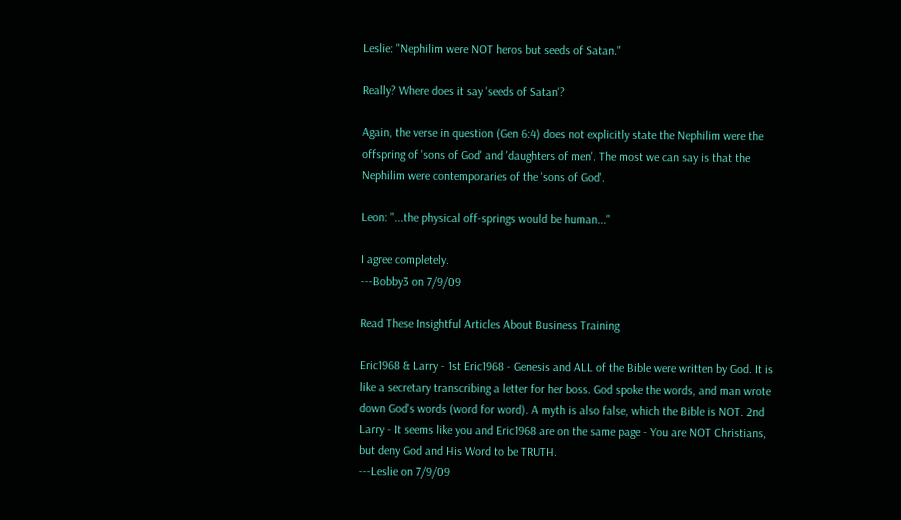Leslie: "Nephilim were NOT heros but seeds of Satan."

Really? Where does it say 'seeds of Satan'?

Again, the verse in question (Gen 6:4) does not explicitly state the Nephilim were the offspring of 'sons of God' and 'daughters of men'. The most we can say is that the Nephilim were contemporaries of the 'sons of God'.

Leon: "...the physical off-springs would be human..."

I agree completely.
---Bobby3 on 7/9/09

Read These Insightful Articles About Business Training

Eric1968 & Larry - 1st Eric1968 - Genesis and ALL of the Bible were written by God. It is like a secretary transcribing a letter for her boss. God spoke the words, and man wrote down God's words (word for word). A myth is also false, which the Bible is NOT. 2nd Larry - It seems like you and Eric1968 are on the same page - You are NOT Christians, but deny God and His Word to be TRUTH.
---Leslie on 7/9/09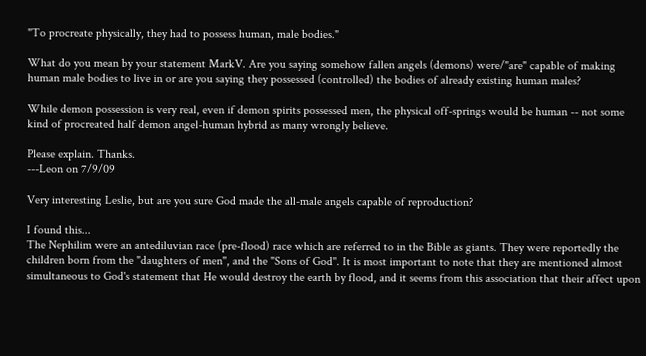"To procreate physically, they had to possess human, male bodies."

What do you mean by your statement MarkV. Are you saying somehow fallen angels (demons) were/"are" capable of making human male bodies to live in or are you saying they possessed (controlled) the bodies of already existing human males?

While demon possession is very real, even if demon spirits possessed men, the physical off-springs would be human -- not some kind of procreated half demon angel-human hybrid as many wrongly believe.

Please explain. Thanks.
---Leon on 7/9/09

Very interesting Leslie, but are you sure God made the all-male angels capable of reproduction?

I found this...
The Nephilim were an antediluvian race (pre-flood) race which are referred to in the Bible as giants. They were reportedly the children born from the "daughters of men'', and the "Sons of God''. It is most important to note that they are mentioned almost simultaneous to God's statement that He would destroy the earth by flood, and it seems from this association that their affect upon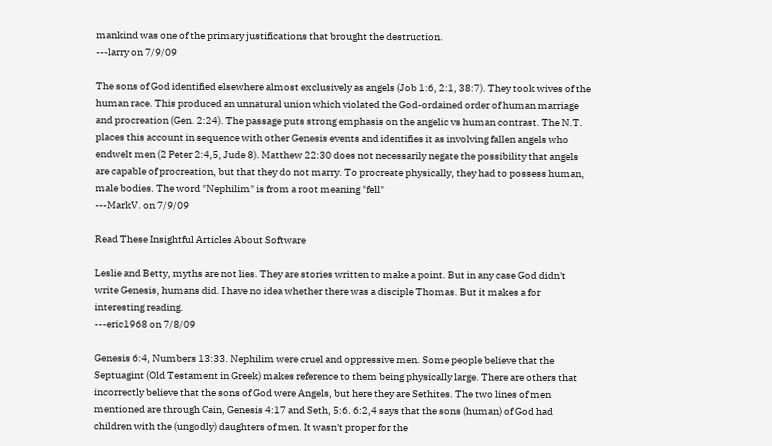mankind was one of the primary justifications that brought the destruction.
---larry on 7/9/09

The sons of God identified elsewhere almost exclusively as angels (Job 1:6, 2:1, 38:7). They took wives of the human race. This produced an unnatural union which violated the God-ordained order of human marriage and procreation (Gen. 2:24). The passage puts strong emphasis on the angelic vs human contrast. The N.T. places this account in sequence with other Genesis events and identifies it as involving fallen angels who endwelt men (2 Peter 2:4,5, Jude 8). Matthew 22:30 does not necessarily negate the possibility that angels are capable of procreation, but that they do not marry. To procreate physically, they had to possess human, male bodies. The word "Nephilim" is from a root meaning "fell"
---MarkV. on 7/9/09

Read These Insightful Articles About Software

Leslie and Betty, myths are not lies. They are stories written to make a point. But in any case God didn't write Genesis, humans did. I have no idea whether there was a disciple Thomas. But it makes a for interesting reading.
---eric1968 on 7/8/09

Genesis 6:4, Numbers 13:33. Nephilim were cruel and oppressive men. Some people believe that the Septuagint (Old Testament in Greek) makes reference to them being physically large. There are others that incorrectly believe that the sons of God were Angels, but here they are Sethites. The two lines of men mentioned are through Cain, Genesis 4:17 and Seth, 5:6. 6:2,4 says that the sons (human) of God had children with the (ungodly) daughters of men. It wasn't proper for the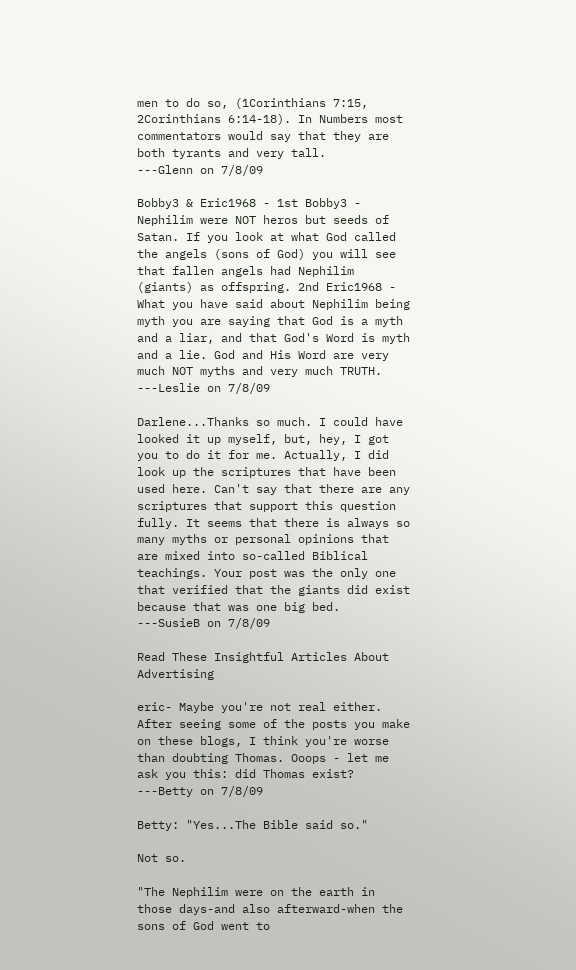men to do so, (1Corinthians 7:15, 2Corinthians 6:14-18). In Numbers most commentators would say that they are both tyrants and very tall.
---Glenn on 7/8/09

Bobby3 & Eric1968 - 1st Bobby3 - Nephilim were NOT heros but seeds of Satan. If you look at what God called the angels (sons of God) you will see that fallen angels had Nephilim (giants) as offspring. 2nd Eric1968 - What you have said about Nephilim being myth you are saying that God is a myth and a liar, and that God's Word is myth and a lie. God and His Word are very much NOT myths and very much TRUTH.
---Leslie on 7/8/09

Darlene...Thanks so much. I could have looked it up myself, but, hey, I got you to do it for me. Actually, I did look up the scriptures that have been used here. Can't say that there are any scriptures that support this question fully. It seems that there is always so many myths or personal opinions that are mixed into so-called Biblical teachings. Your post was the only one that verified that the giants did exist because that was one big bed.
---SusieB on 7/8/09

Read These Insightful Articles About Advertising

eric- Maybe you're not real either. After seeing some of the posts you make on these blogs, I think you're worse than doubting Thomas. Ooops - let me ask you this: did Thomas exist?
---Betty on 7/8/09

Betty: "Yes...The Bible said so."

Not so.

"The Nephilim were on the earth in those days-and also afterward-when the sons of God went to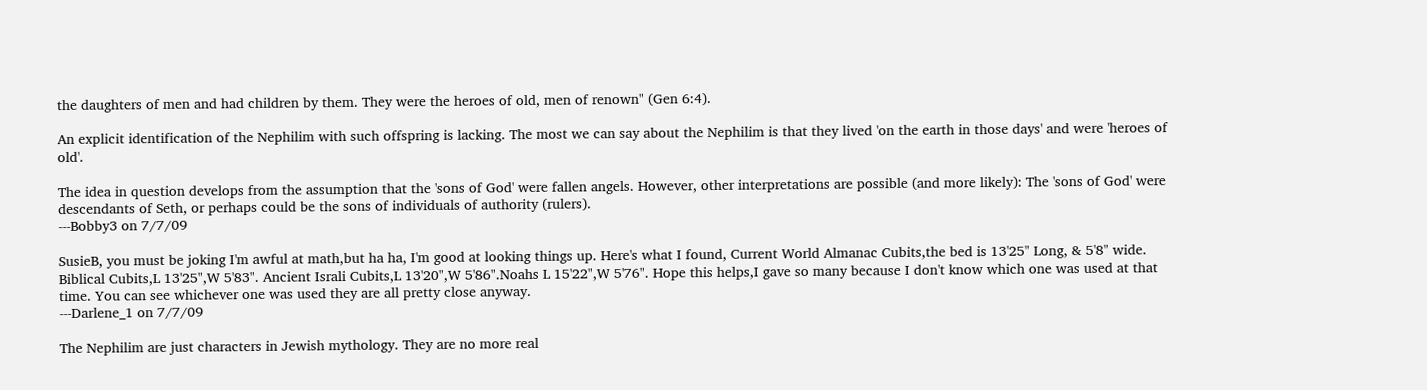the daughters of men and had children by them. They were the heroes of old, men of renown" (Gen 6:4).

An explicit identification of the Nephilim with such offspring is lacking. The most we can say about the Nephilim is that they lived 'on the earth in those days' and were 'heroes of old'.

The idea in question develops from the assumption that the 'sons of God' were fallen angels. However, other interpretations are possible (and more likely): The 'sons of God' were descendants of Seth, or perhaps could be the sons of individuals of authority (rulers).
---Bobby3 on 7/7/09

SusieB, you must be joking I'm awful at math,but ha ha, I'm good at looking things up. Here's what I found, Current World Almanac Cubits,the bed is 13'25" Long, & 5'8" wide. Biblical Cubits,L 13'25",W 5'83". Ancient Israli Cubits,L 13'20",W 5'86".Noahs L 15'22",W 5'76". Hope this helps,I gave so many because I don't know which one was used at that time. You can see whichever one was used they are all pretty close anyway.
---Darlene_1 on 7/7/09

The Nephilim are just characters in Jewish mythology. They are no more real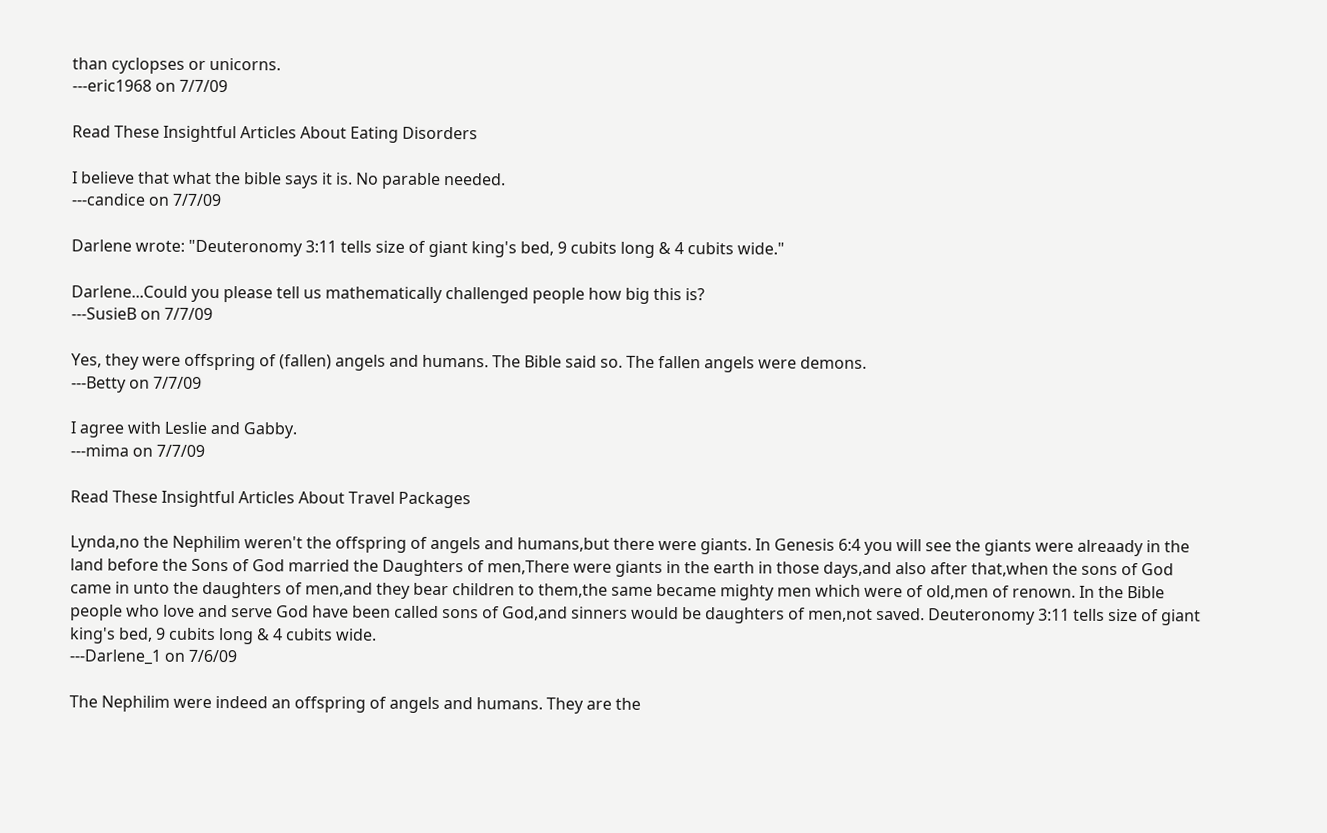than cyclopses or unicorns.
---eric1968 on 7/7/09

Read These Insightful Articles About Eating Disorders

I believe that what the bible says it is. No parable needed.
---candice on 7/7/09

Darlene wrote: "Deuteronomy 3:11 tells size of giant king's bed, 9 cubits long & 4 cubits wide."

Darlene...Could you please tell us mathematically challenged people how big this is?
---SusieB on 7/7/09

Yes, they were offspring of (fallen) angels and humans. The Bible said so. The fallen angels were demons.
---Betty on 7/7/09

I agree with Leslie and Gabby.
---mima on 7/7/09

Read These Insightful Articles About Travel Packages

Lynda,no the Nephilim weren't the offspring of angels and humans,but there were giants. In Genesis 6:4 you will see the giants were alreaady in the land before the Sons of God married the Daughters of men,There were giants in the earth in those days,and also after that,when the sons of God came in unto the daughters of men,and they bear children to them,the same became mighty men which were of old,men of renown. In the Bible people who love and serve God have been called sons of God,and sinners would be daughters of men,not saved. Deuteronomy 3:11 tells size of giant king's bed, 9 cubits long & 4 cubits wide.
---Darlene_1 on 7/6/09

The Nephilim were indeed an offspring of angels and humans. They are the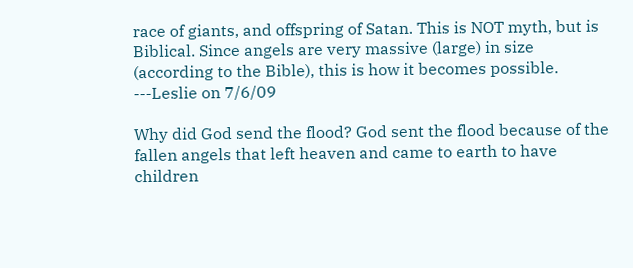race of giants, and offspring of Satan. This is NOT myth, but is Biblical. Since angels are very massive (large) in size (according to the Bible), this is how it becomes possible.
---Leslie on 7/6/09

Why did God send the flood? God sent the flood because of the fallen angels that left heaven and came to earth to have children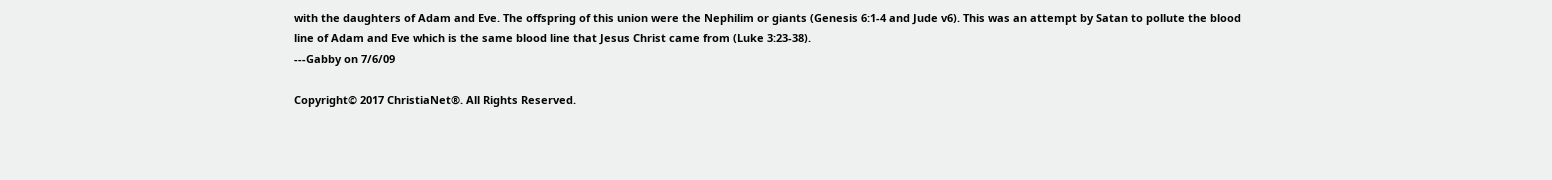with the daughters of Adam and Eve. The offspring of this union were the Nephilim or giants (Genesis 6:1-4 and Jude v6). This was an attempt by Satan to pollute the blood line of Adam and Eve which is the same blood line that Jesus Christ came from (Luke 3:23-38).
---Gabby on 7/6/09

Copyright© 2017 ChristiaNet®. All Rights Reserved.